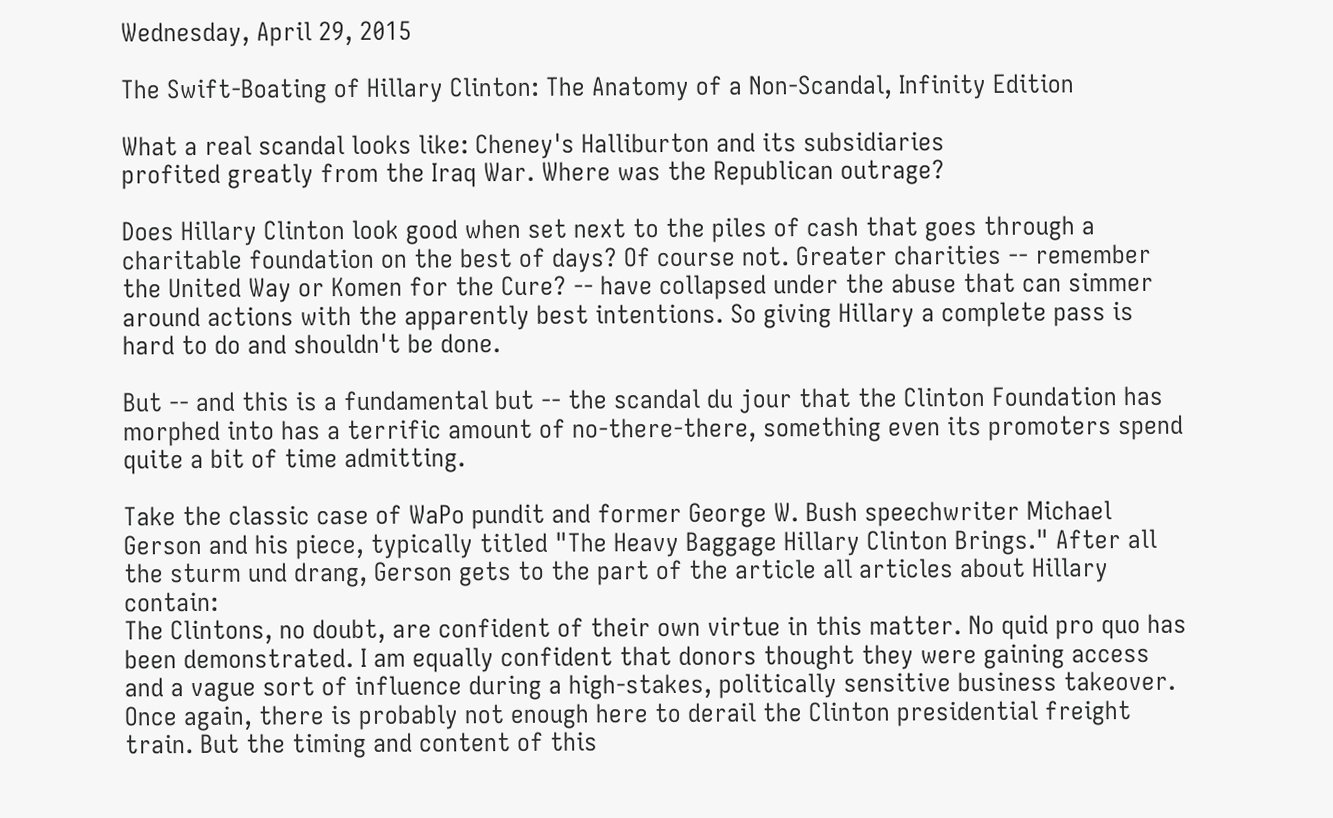Wednesday, April 29, 2015

The Swift-Boating of Hillary Clinton: The Anatomy of a Non-Scandal, Infinity Edition

What a real scandal looks like: Cheney's Halliburton and its subsidiaries
profited greatly from the Iraq War. Where was the Republican outrage?

Does Hillary Clinton look good when set next to the piles of cash that goes through a charitable foundation on the best of days? Of course not. Greater charities -- remember the United Way or Komen for the Cure? -- have collapsed under the abuse that can simmer around actions with the apparently best intentions. So giving Hillary a complete pass is hard to do and shouldn't be done.

But -- and this is a fundamental but -- the scandal du jour that the Clinton Foundation has morphed into has a terrific amount of no-there-there, something even its promoters spend quite a bit of time admitting.

Take the classic case of WaPo pundit and former George W. Bush speechwriter Michael Gerson and his piece, typically titled "The Heavy Baggage Hillary Clinton Brings." After all the sturm und drang, Gerson gets to the part of the article all articles about Hillary contain:
The Clintons, no doubt, are confident of their own virtue in this matter. No quid pro quo has been demonstrated. I am equally confident that donors thought they were gaining access and a vague sort of influence during a high-stakes, politically sensitive business takeover.
Once again, there is probably not enough here to derail the Clinton presidential freight train. But the timing and content of this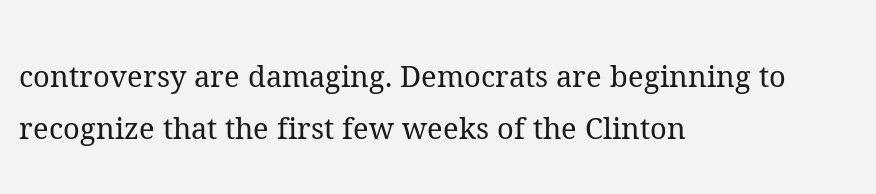controversy are damaging. Democrats are beginning to recognize that the first few weeks of the Clinton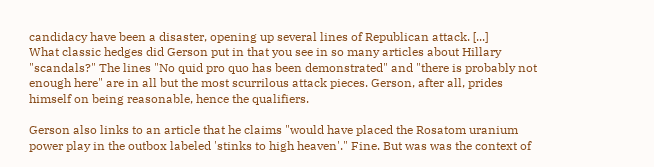candidacy have been a disaster, opening up several lines of Republican attack. [...]
What classic hedges did Gerson put in that you see in so many articles about Hillary "scandals?" The lines "No quid pro quo has been demonstrated" and "there is probably not enough here" are in all but the most scurrilous attack pieces. Gerson, after all, prides himself on being reasonable, hence the qualifiers.

Gerson also links to an article that he claims "would have placed the Rosatom uranium power play in the outbox labeled 'stinks to high heaven'." Fine. But was was the context of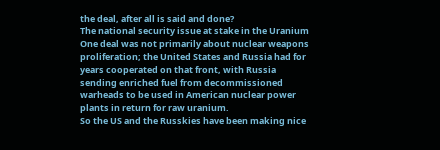the deal, after all is said and done?
The national security issue at stake in the Uranium One deal was not primarily about nuclear weapons proliferation; the United States and Russia had for years cooperated on that front, with Russia sending enriched fuel from decommissioned warheads to be used in American nuclear power plants in return for raw uranium.
So the US and the Russkies have been making nice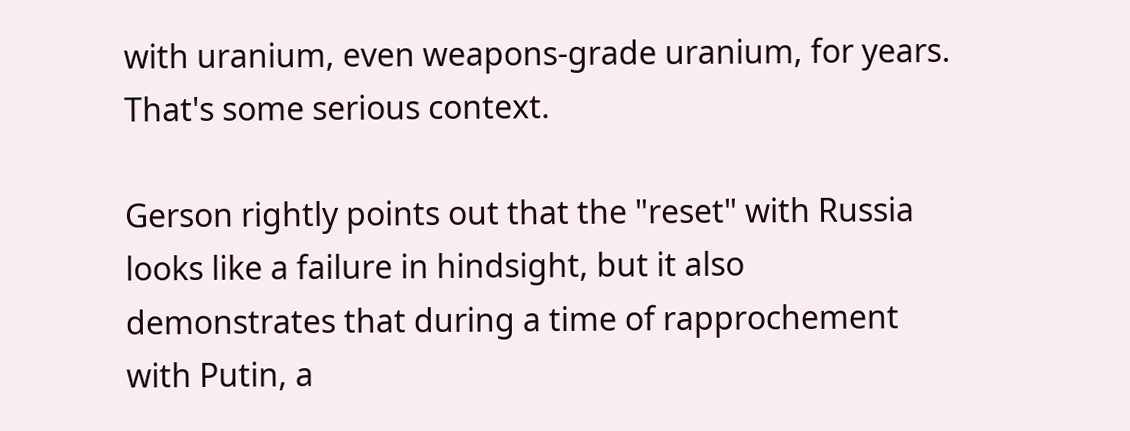with uranium, even weapons-grade uranium, for years. That's some serious context.

Gerson rightly points out that the "reset" with Russia looks like a failure in hindsight, but it also demonstrates that during a time of rapprochement with Putin, a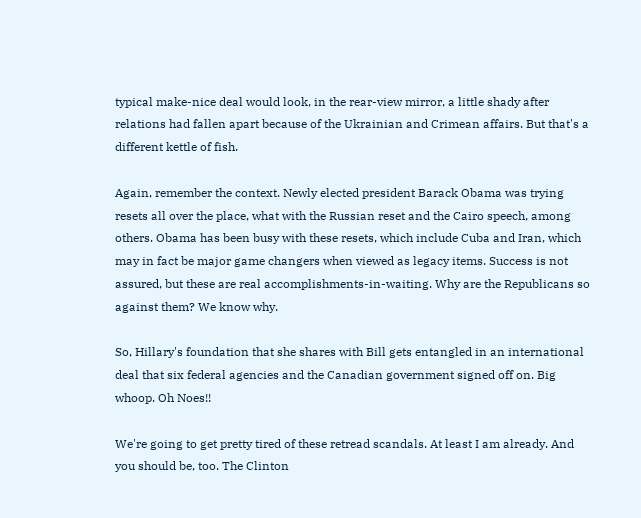typical make-nice deal would look, in the rear-view mirror, a little shady after relations had fallen apart because of the Ukrainian and Crimean affairs. But that's a different kettle of fish.

Again, remember the context. Newly elected president Barack Obama was trying resets all over the place, what with the Russian reset and the Cairo speech, among others. Obama has been busy with these resets, which include Cuba and Iran, which may in fact be major game changers when viewed as legacy items. Success is not assured, but these are real accomplishments-in-waiting. Why are the Republicans so against them? We know why.

So, Hillary's foundation that she shares with Bill gets entangled in an international deal that six federal agencies and the Canadian government signed off on. Big whoop. Oh Noes!!

We're going to get pretty tired of these retread scandals. At least I am already. And you should be, too. The Clinton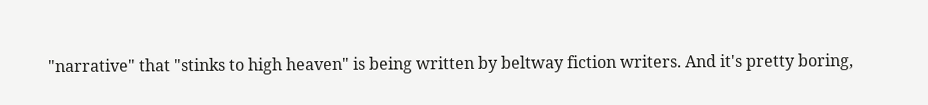"narrative" that "stinks to high heaven" is being written by beltway fiction writers. And it's pretty boring,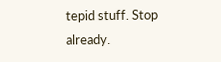tepid stuff. Stop already.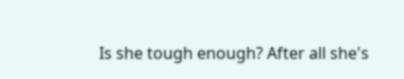Is she tough enough? After all she's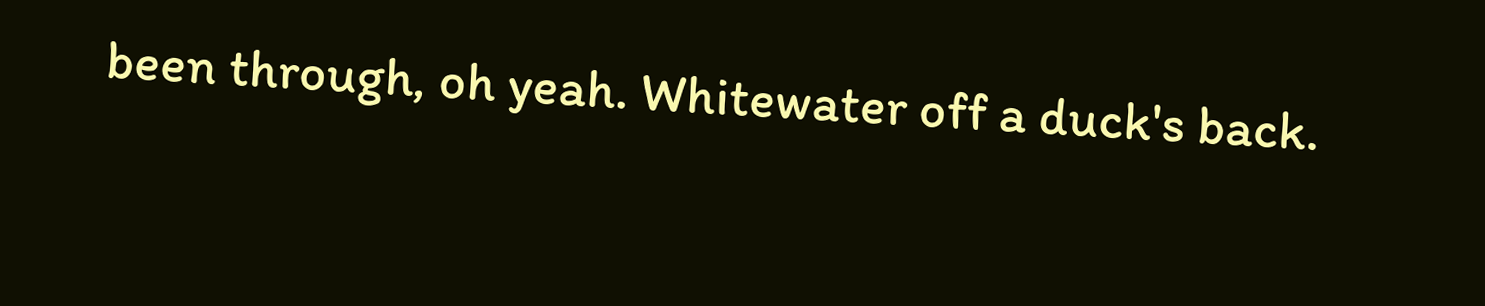been through, oh yeah. Whitewater off a duck's back.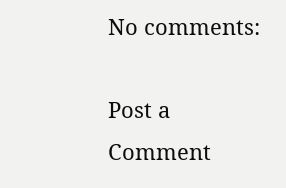No comments:

Post a Comment